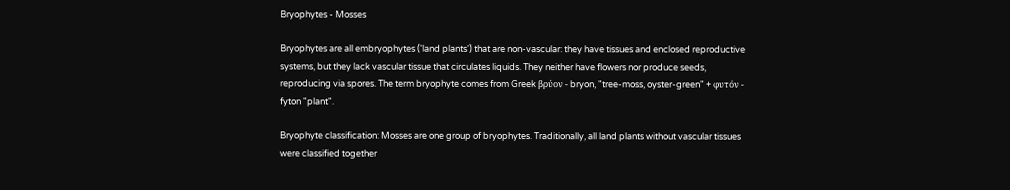Bryophytes - Mosses

Bryophytes are all embryophytes ('land plants') that are non-vascular: they have tissues and enclosed reproductive systems, but they lack vascular tissue that circulates liquids. They neither have flowers nor produce seeds, reproducing via spores. The term bryophyte comes from Greek βρύον - bryon, "tree-moss, oyster-green" + φυτόν - fyton "plant".

Bryophyte classification: Mosses are one group of bryophytes. Traditionally, all land plants without vascular tissues were classified together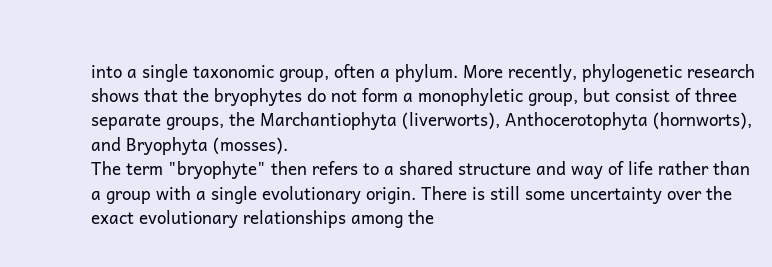into a single taxonomic group, often a phylum. More recently, phylogenetic research shows that the bryophytes do not form a monophyletic group, but consist of three separate groups, the Marchantiophyta (liverworts), Anthocerotophyta (hornworts), and Bryophyta (mosses).
The term "bryophyte" then refers to a shared structure and way of life rather than a group with a single evolutionary origin. There is still some uncertainty over the exact evolutionary relationships among the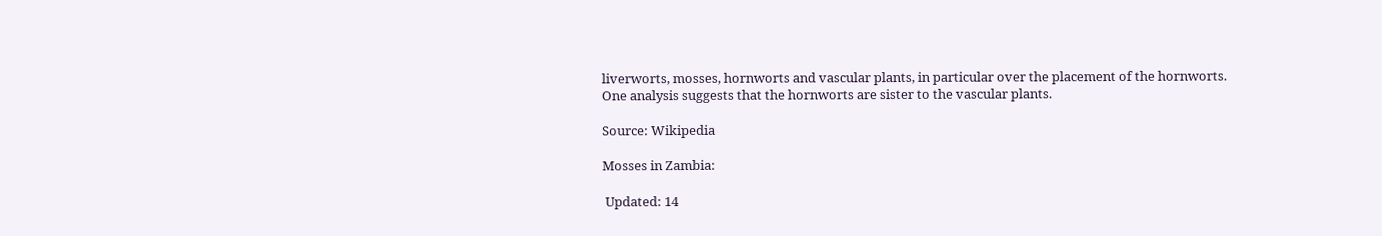liverworts, mosses, hornworts and vascular plants, in particular over the placement of the hornworts.
One analysis suggests that the hornworts are sister to the vascular plants.

Source: Wikipedia

Mosses in Zambia:

 Updated: 14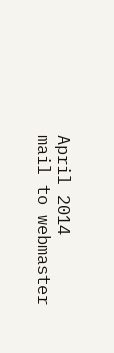April 2014
mail to webmaster